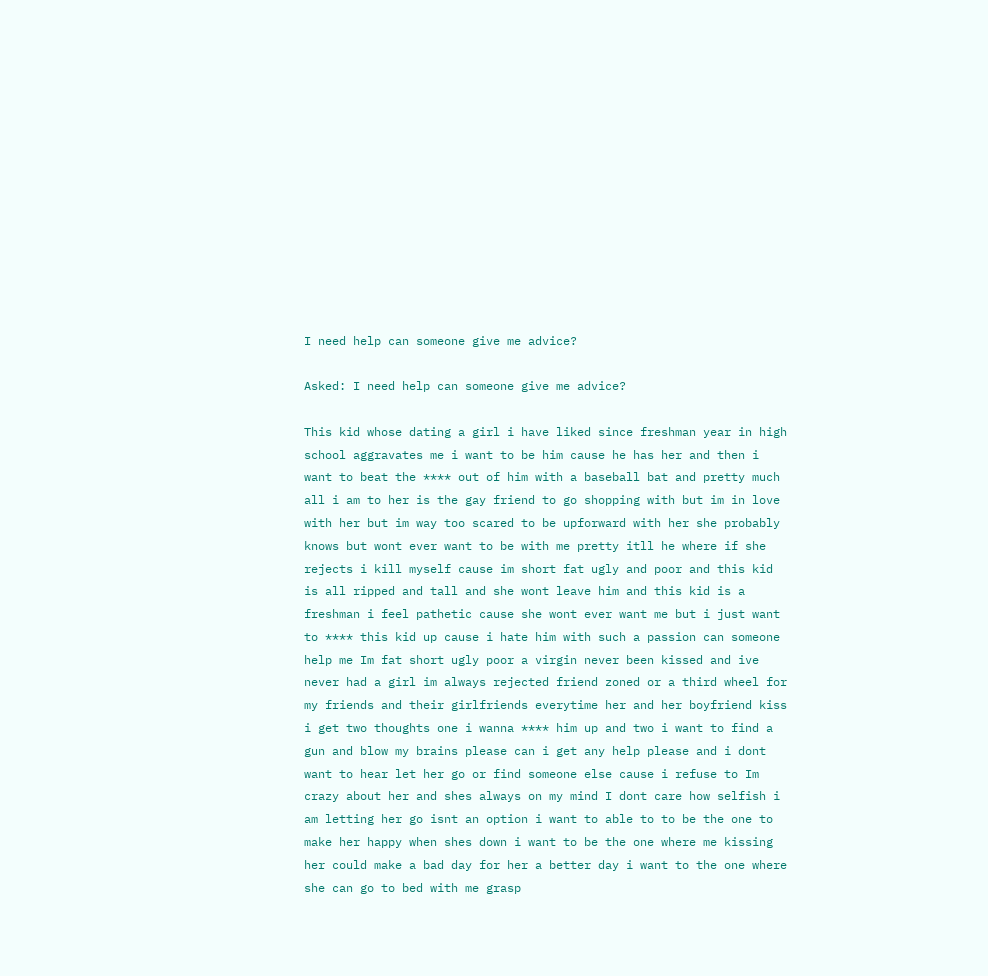I need help can someone give me advice?

Asked: I need help can someone give me advice?

This kid whose dating a girl i have liked since freshman year in high school aggravates me i want to be him cause he has her and then i want to beat the **** out of him with a baseball bat and pretty much all i am to her is the gay friend to go shopping with but im in love with her but im way too scared to be upforward with her she probably knows but wont ever want to be with me pretty itll he where if she rejects i kill myself cause im short fat ugly and poor and this kid is all ripped and tall and she wont leave him and this kid is a freshman i feel pathetic cause she wont ever want me but i just want to **** this kid up cause i hate him with such a passion can someone help me Im fat short ugly poor a virgin never been kissed and ive never had a girl im always rejected friend zoned or a third wheel for my friends and their girlfriends everytime her and her boyfriend kiss i get two thoughts one i wanna **** him up and two i want to find a gun and blow my brains please can i get any help please and i dont want to hear let her go or find someone else cause i refuse to Im crazy about her and shes always on my mind I dont care how selfish i am letting her go isnt an option i want to able to to be the one to make her happy when shes down i want to be the one where me kissing her could make a bad day for her a better day i want to the one where she can go to bed with me grasp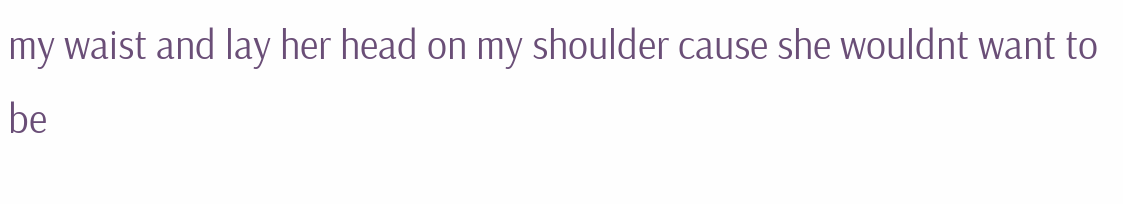my waist and lay her head on my shoulder cause she wouldnt want to be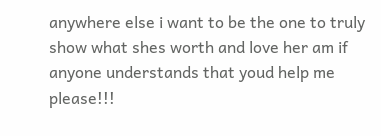anywhere else i want to be the one to truly show what shes worth and love her am if anyone understands that youd help me please!!!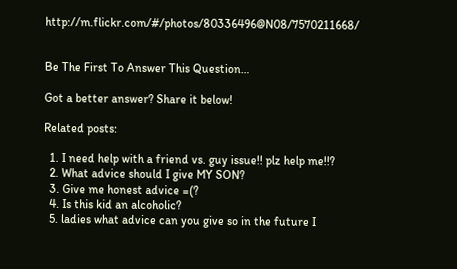http://m.flickr.com/#/photos/80336496@N08/7570211668/


Be The First To Answer This Question…

Got a better answer? Share it below!

Related posts:

  1. I need help with a friend vs. guy issue!! plz help me!!?
  2. What advice should I give MY SON?
  3. Give me honest advice =(?
  4. Is this kid an alcoholic?
  5. ladies what advice can you give so in the future I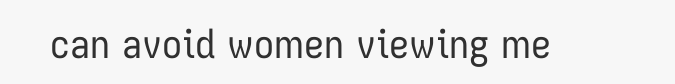can avoid women viewing me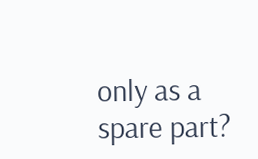only as a spare part?